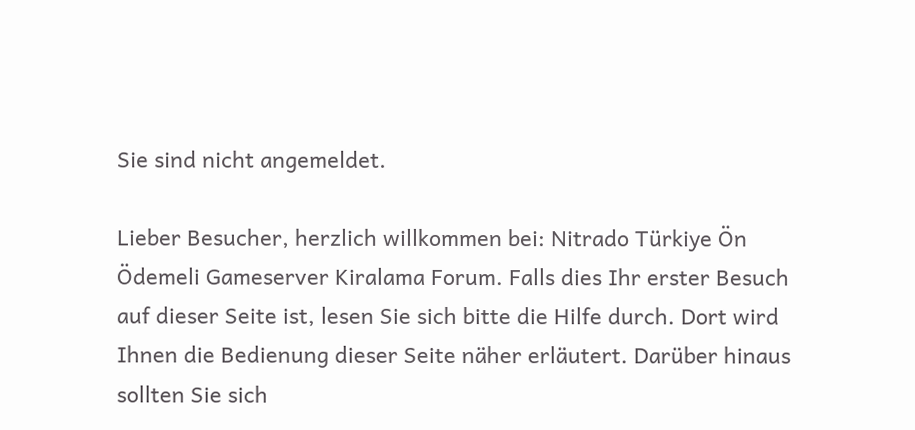Sie sind nicht angemeldet.

Lieber Besucher, herzlich willkommen bei: Nitrado Türkiye Ön Ödemeli Gameserver Kiralama Forum. Falls dies Ihr erster Besuch auf dieser Seite ist, lesen Sie sich bitte die Hilfe durch. Dort wird Ihnen die Bedienung dieser Seite näher erläutert. Darüber hinaus sollten Sie sich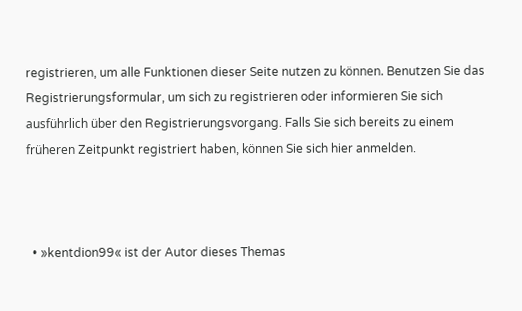registrieren, um alle Funktionen dieser Seite nutzen zu können. Benutzen Sie das Registrierungsformular, um sich zu registrieren oder informieren Sie sich ausführlich über den Registrierungsvorgang. Falls Sie sich bereits zu einem früheren Zeitpunkt registriert haben, können Sie sich hier anmelden.



  • »kentdion99« ist der Autor dieses Themas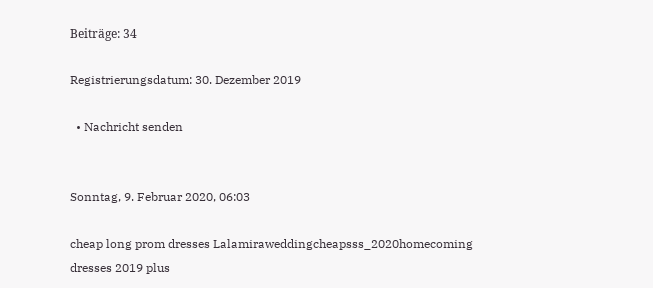Beiträge: 34

Registrierungsdatum: 30. Dezember 2019

  • Nachricht senden


Sonntag, 9. Februar 2020, 06:03

cheap long prom dresses Lalamiraweddingcheapsss_2020homecoming dresses 2019 plus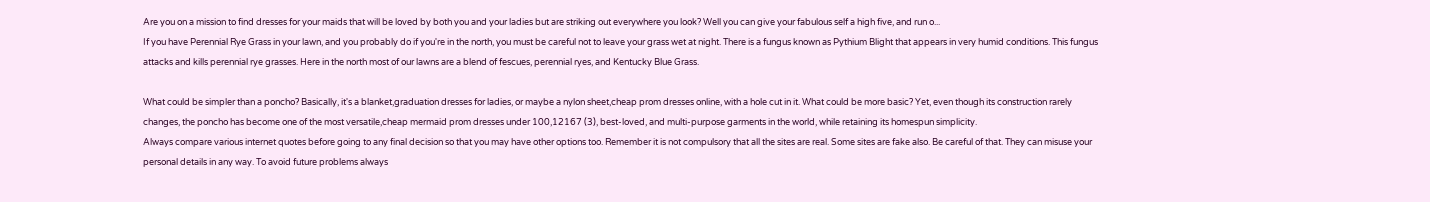Are you on a mission to find dresses for your maids that will be loved by both you and your ladies but are striking out everywhere you look? Well you can give your fabulous self a high five, and run o...
If you have Perennial Rye Grass in your lawn, and you probably do if you're in the north, you must be careful not to leave your grass wet at night. There is a fungus known as Pythium Blight that appears in very humid conditions. This fungus attacks and kills perennial rye grasses. Here in the north most of our lawns are a blend of fescues, perennial ryes, and Kentucky Blue Grass.

What could be simpler than a poncho? Basically, it's a blanket,graduation dresses for ladies, or maybe a nylon sheet,cheap prom dresses online, with a hole cut in it. What could be more basic? Yet, even though its construction rarely changes, the poncho has become one of the most versatile,cheap mermaid prom dresses under 100,12167 (3), best-loved, and multi-purpose garments in the world, while retaining its homespun simplicity.
Always compare various internet quotes before going to any final decision so that you may have other options too. Remember it is not compulsory that all the sites are real. Some sites are fake also. Be careful of that. They can misuse your personal details in any way. To avoid future problems always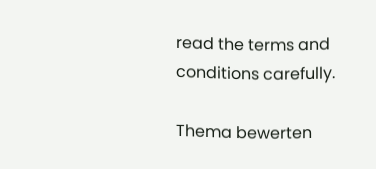read the terms and conditions carefully.

Thema bewerten